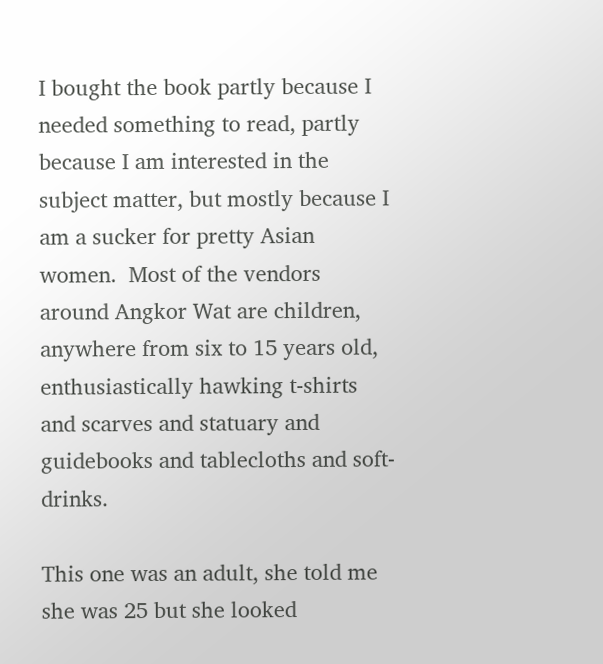I bought the book partly because I needed something to read, partly because I am interested in the subject matter, but mostly because I am a sucker for pretty Asian women.  Most of the vendors around Angkor Wat are children, anywhere from six to 15 years old, enthusiastically hawking t-shirts and scarves and statuary and guidebooks and tablecloths and soft-drinks.

This one was an adult, she told me she was 25 but she looked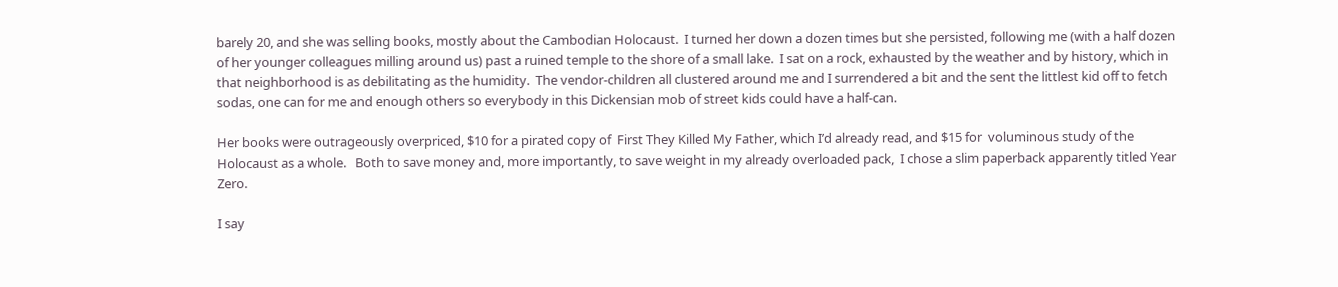barely 20, and she was selling books, mostly about the Cambodian Holocaust.  I turned her down a dozen times but she persisted, following me (with a half dozen of her younger colleagues milling around us) past a ruined temple to the shore of a small lake.  I sat on a rock, exhausted by the weather and by history, which in that neighborhood is as debilitating as the humidity.  The vendor-children all clustered around me and I surrendered a bit and the sent the littlest kid off to fetch sodas, one can for me and enough others so everybody in this Dickensian mob of street kids could have a half-can.

Her books were outrageously overpriced, $10 for a pirated copy of  First They Killed My Father, which I’d already read, and $15 for  voluminous study of the Holocaust as a whole.   Both to save money and, more importantly, to save weight in my already overloaded pack,  I chose a slim paperback apparently titled Year Zero.

I say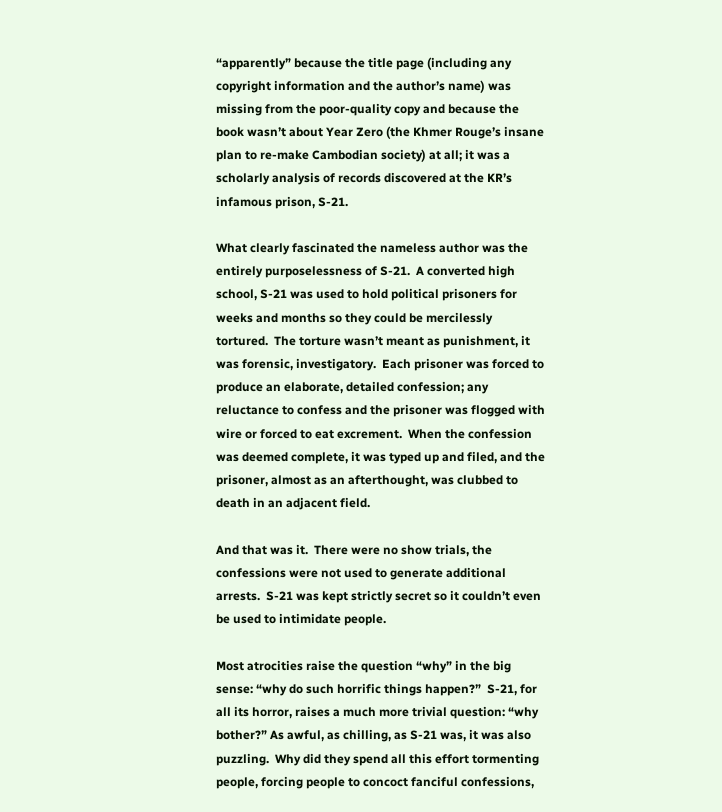“apparently” because the title page (including any copyright information and the author’s name) was missing from the poor-quality copy and because the book wasn’t about Year Zero (the Khmer Rouge’s insane plan to re-make Cambodian society) at all; it was a scholarly analysis of records discovered at the KR’s infamous prison, S-21.

What clearly fascinated the nameless author was the entirely purposelessness of S-21.  A converted high school, S-21 was used to hold political prisoners for weeks and months so they could be mercilessly tortured.  The torture wasn’t meant as punishment, it was forensic, investigatory.  Each prisoner was forced to produce an elaborate, detailed confession; any reluctance to confess and the prisoner was flogged with wire or forced to eat excrement.  When the confession was deemed complete, it was typed up and filed, and the prisoner, almost as an afterthought, was clubbed to death in an adjacent field.

And that was it.  There were no show trials, the confessions were not used to generate additional arrests.  S-21 was kept strictly secret so it couldn’t even be used to intimidate people.

Most atrocities raise the question “why” in the big sense: “why do such horrific things happen?”  S-21, for all its horror, raises a much more trivial question: “why bother?” As awful, as chilling, as S-21 was, it was also puzzling.  Why did they spend all this effort tormenting people, forcing people to concoct fanciful confessions,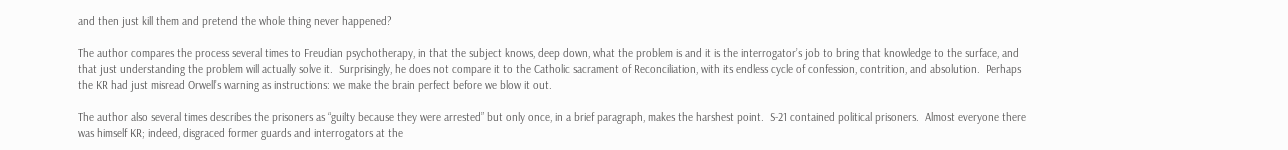and then just kill them and pretend the whole thing never happened?

The author compares the process several times to Freudian psychotherapy, in that the subject knows, deep down, what the problem is and it is the interrogator’s job to bring that knowledge to the surface, and that just understanding the problem will actually solve it.  Surprisingly, he does not compare it to the Catholic sacrament of Reconciliation, with its endless cycle of confession, contrition, and absolution.  Perhaps the KR had just misread Orwell’s warning as instructions: we make the brain perfect before we blow it out.

The author also several times describes the prisoners as “guilty because they were arrested” but only once, in a brief paragraph, makes the harshest point.  S-21 contained political prisoners.  Almost everyone there was himself KR; indeed, disgraced former guards and interrogators at the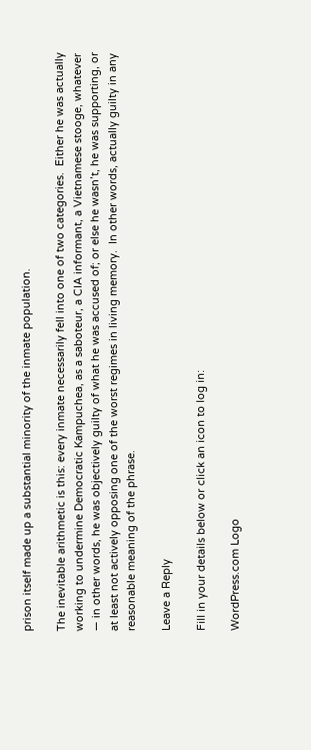prison itself made up a substantial minority of the inmate population.

The inevitable arithmetic is this: every inmate necessarily fell into one of two categories.  Either he was actually working to undermine Democratic Kampuchea, as a saboteur, a CIA informant, a Vietnamese stooge, whatever — in other words, he was objectively guilty of what he was accused of; or else he wasn’t, he was supporting, or at least not actively opposing one of the worst regimes in living memory.  In other words, actually guilty in any reasonable meaning of the phrase.

Leave a Reply

Fill in your details below or click an icon to log in:

WordPress.com Logo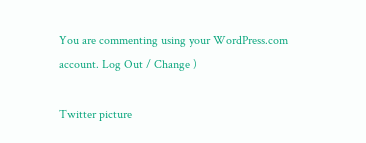You are commenting using your WordPress.com account. Log Out / Change )

Twitter picture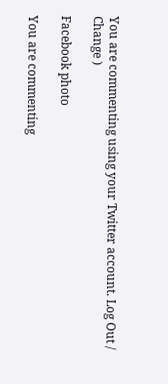You are commenting using your Twitter account. Log Out / Change )

Facebook photo

You are commenting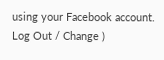using your Facebook account. Log Out / Change )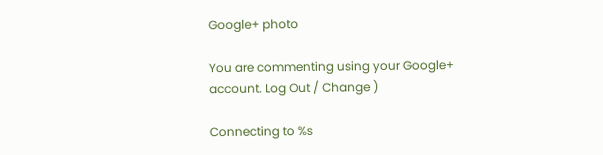Google+ photo

You are commenting using your Google+ account. Log Out / Change )

Connecting to %s